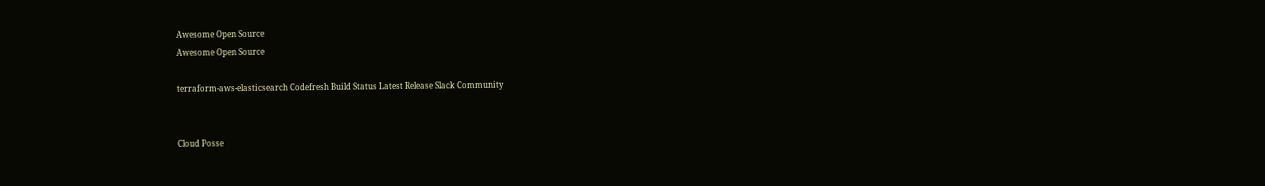Awesome Open Source
Awesome Open Source

terraform-aws-elasticsearch Codefresh Build Status Latest Release Slack Community


Cloud Posse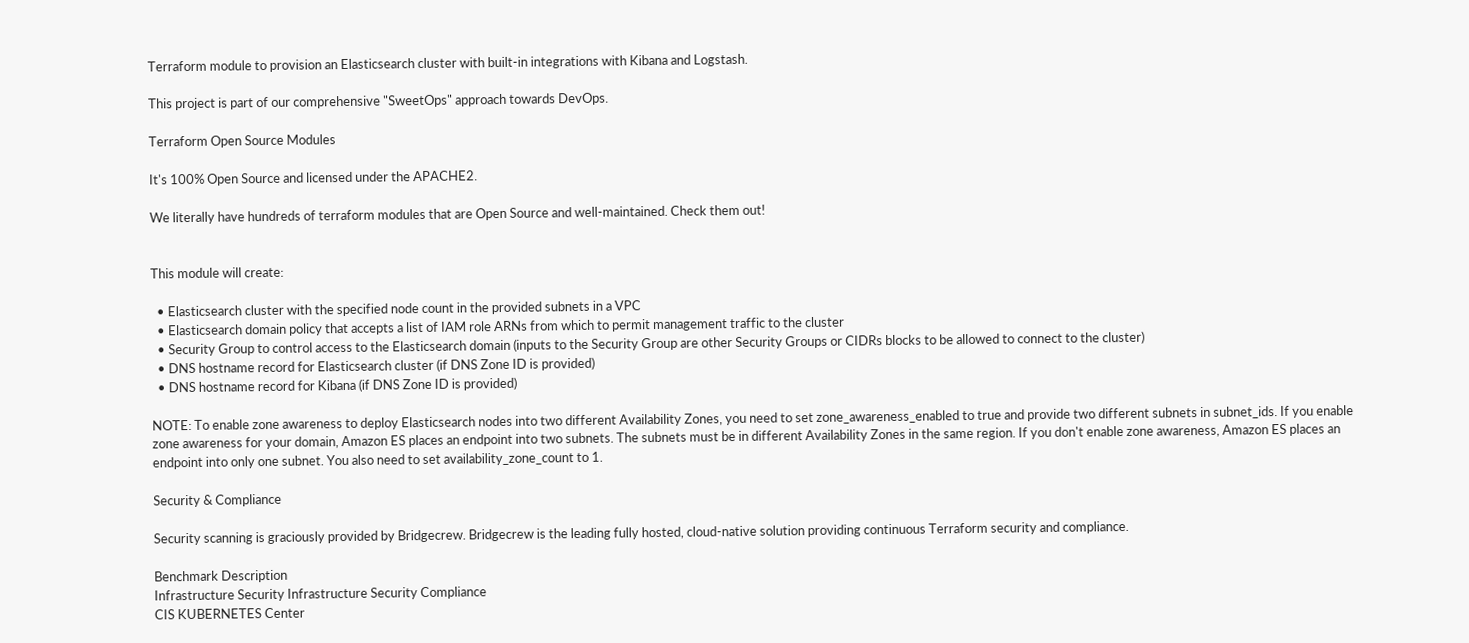Terraform module to provision an Elasticsearch cluster with built-in integrations with Kibana and Logstash.

This project is part of our comprehensive "SweetOps" approach towards DevOps.

Terraform Open Source Modules

It's 100% Open Source and licensed under the APACHE2.

We literally have hundreds of terraform modules that are Open Source and well-maintained. Check them out!


This module will create:

  • Elasticsearch cluster with the specified node count in the provided subnets in a VPC
  • Elasticsearch domain policy that accepts a list of IAM role ARNs from which to permit management traffic to the cluster
  • Security Group to control access to the Elasticsearch domain (inputs to the Security Group are other Security Groups or CIDRs blocks to be allowed to connect to the cluster)
  • DNS hostname record for Elasticsearch cluster (if DNS Zone ID is provided)
  • DNS hostname record for Kibana (if DNS Zone ID is provided)

NOTE: To enable zone awareness to deploy Elasticsearch nodes into two different Availability Zones, you need to set zone_awareness_enabled to true and provide two different subnets in subnet_ids. If you enable zone awareness for your domain, Amazon ES places an endpoint into two subnets. The subnets must be in different Availability Zones in the same region. If you don't enable zone awareness, Amazon ES places an endpoint into only one subnet. You also need to set availability_zone_count to 1.

Security & Compliance

Security scanning is graciously provided by Bridgecrew. Bridgecrew is the leading fully hosted, cloud-native solution providing continuous Terraform security and compliance.

Benchmark Description
Infrastructure Security Infrastructure Security Compliance
CIS KUBERNETES Center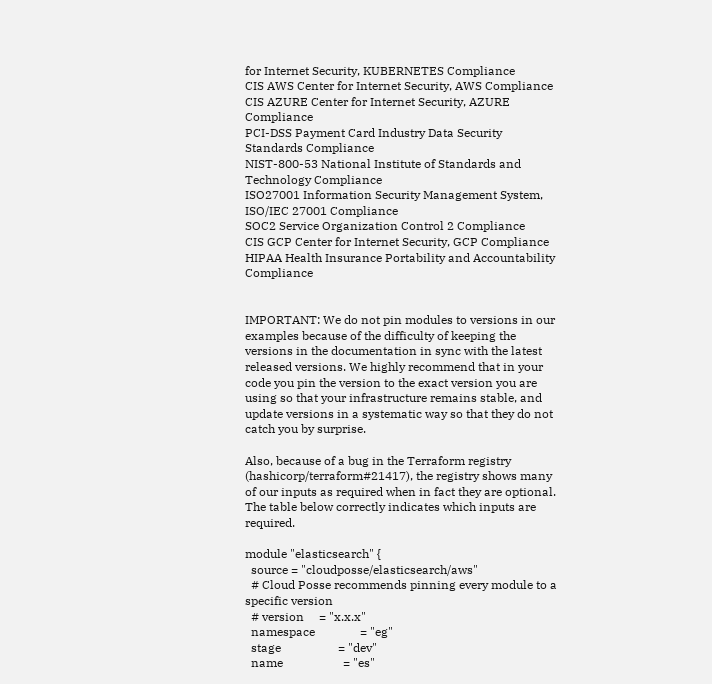for Internet Security, KUBERNETES Compliance
CIS AWS Center for Internet Security, AWS Compliance
CIS AZURE Center for Internet Security, AZURE Compliance
PCI-DSS Payment Card Industry Data Security Standards Compliance
NIST-800-53 National Institute of Standards and Technology Compliance
ISO27001 Information Security Management System, ISO/IEC 27001 Compliance
SOC2 Service Organization Control 2 Compliance
CIS GCP Center for Internet Security, GCP Compliance
HIPAA Health Insurance Portability and Accountability Compliance


IMPORTANT: We do not pin modules to versions in our examples because of the difficulty of keeping the versions in the documentation in sync with the latest released versions. We highly recommend that in your code you pin the version to the exact version you are using so that your infrastructure remains stable, and update versions in a systematic way so that they do not catch you by surprise.

Also, because of a bug in the Terraform registry (hashicorp/terraform#21417), the registry shows many of our inputs as required when in fact they are optional. The table below correctly indicates which inputs are required.

module "elasticsearch" {
  source = "cloudposse/elasticsearch/aws"
  # Cloud Posse recommends pinning every module to a specific version
  # version     = "x.x.x"
  namespace               = "eg"
  stage                   = "dev"
  name                    = "es"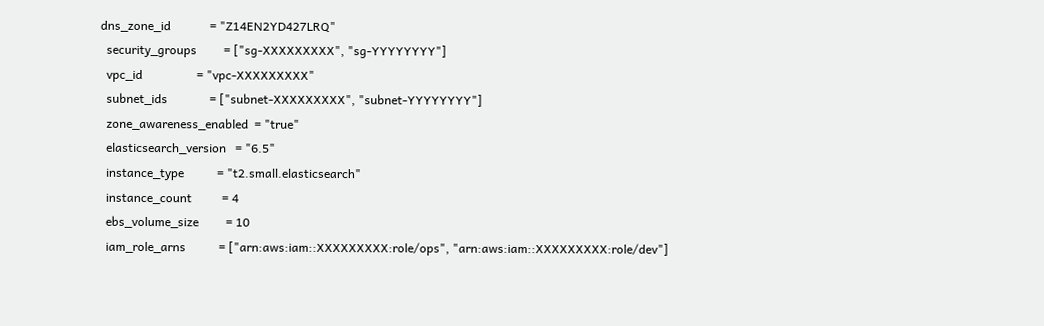dns_zone_id             = "Z14EN2YD427LRQ"
  security_groups         = ["sg-XXXXXXXXX", "sg-YYYYYYYY"]
  vpc_id                  = "vpc-XXXXXXXXX"
  subnet_ids              = ["subnet-XXXXXXXXX", "subnet-YYYYYYYY"]
  zone_awareness_enabled  = "true"
  elasticsearch_version   = "6.5"
  instance_type           = "t2.small.elasticsearch"
  instance_count          = 4
  ebs_volume_size         = 10
  iam_role_arns           = ["arn:aws:iam::XXXXXXXXX:role/ops", "arn:aws:iam::XXXXXXXXX:role/dev"]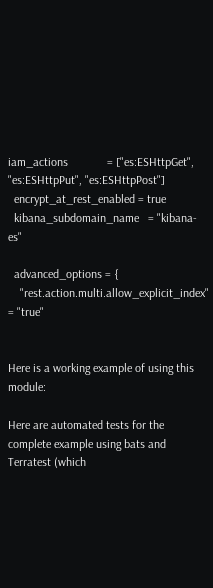iam_actions             = ["es:ESHttpGet", "es:ESHttpPut", "es:ESHttpPost"]
  encrypt_at_rest_enabled = true
  kibana_subdomain_name   = "kibana-es"

  advanced_options = {
    "rest.action.multi.allow_explicit_index" = "true"


Here is a working example of using this module:

Here are automated tests for the complete example using bats and Terratest (which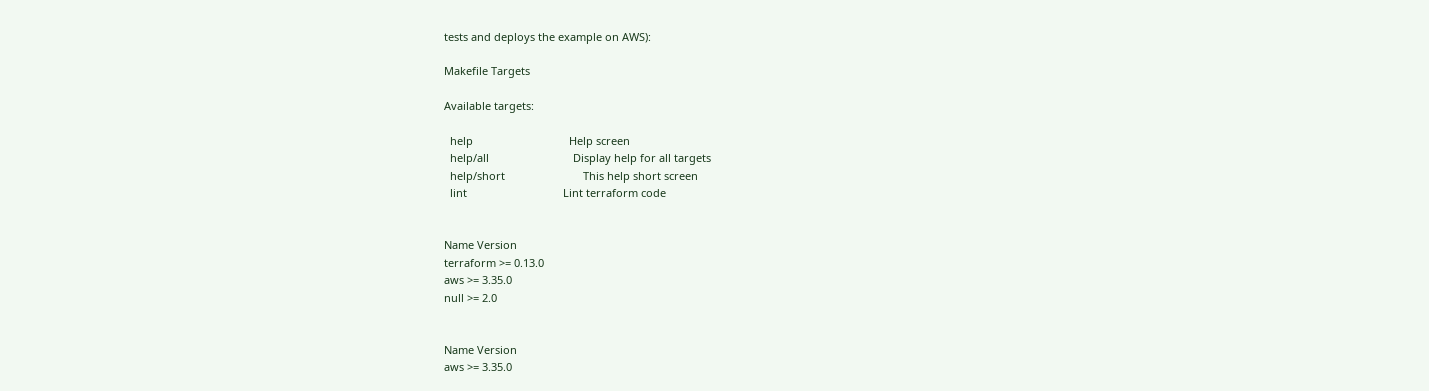tests and deploys the example on AWS):

Makefile Targets

Available targets:

  help                                Help screen
  help/all                            Display help for all targets
  help/short                          This help short screen
  lint                                Lint terraform code


Name Version
terraform >= 0.13.0
aws >= 3.35.0
null >= 2.0


Name Version
aws >= 3.35.0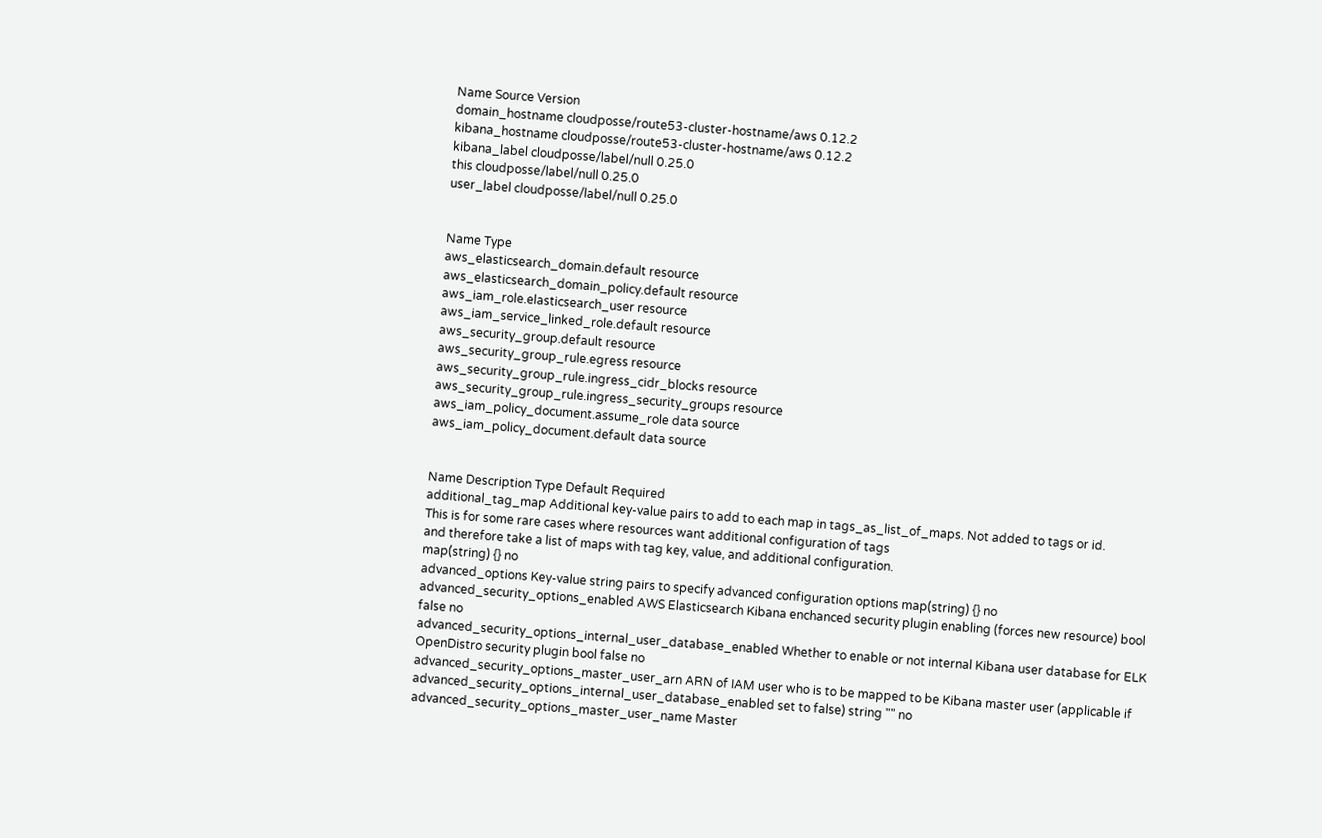Name Source Version
domain_hostname cloudposse/route53-cluster-hostname/aws 0.12.2
kibana_hostname cloudposse/route53-cluster-hostname/aws 0.12.2
kibana_label cloudposse/label/null 0.25.0
this cloudposse/label/null 0.25.0
user_label cloudposse/label/null 0.25.0


Name Type
aws_elasticsearch_domain.default resource
aws_elasticsearch_domain_policy.default resource
aws_iam_role.elasticsearch_user resource
aws_iam_service_linked_role.default resource
aws_security_group.default resource
aws_security_group_rule.egress resource
aws_security_group_rule.ingress_cidr_blocks resource
aws_security_group_rule.ingress_security_groups resource
aws_iam_policy_document.assume_role data source
aws_iam_policy_document.default data source


Name Description Type Default Required
additional_tag_map Additional key-value pairs to add to each map in tags_as_list_of_maps. Not added to tags or id.
This is for some rare cases where resources want additional configuration of tags
and therefore take a list of maps with tag key, value, and additional configuration.
map(string) {} no
advanced_options Key-value string pairs to specify advanced configuration options map(string) {} no
advanced_security_options_enabled AWS Elasticsearch Kibana enchanced security plugin enabling (forces new resource) bool false no
advanced_security_options_internal_user_database_enabled Whether to enable or not internal Kibana user database for ELK OpenDistro security plugin bool false no
advanced_security_options_master_user_arn ARN of IAM user who is to be mapped to be Kibana master user (applicable if advanced_security_options_internal_user_database_enabled set to false) string "" no
advanced_security_options_master_user_name Master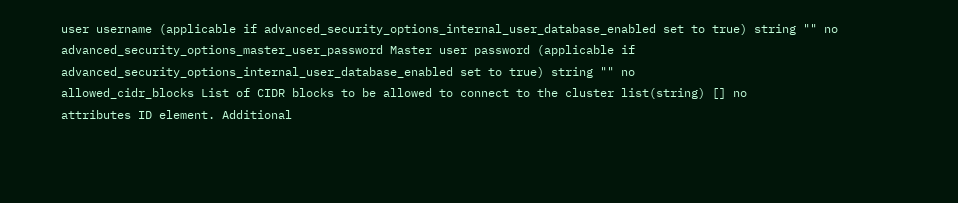user username (applicable if advanced_security_options_internal_user_database_enabled set to true) string "" no
advanced_security_options_master_user_password Master user password (applicable if advanced_security_options_internal_user_database_enabled set to true) string "" no
allowed_cidr_blocks List of CIDR blocks to be allowed to connect to the cluster list(string) [] no
attributes ID element. Additional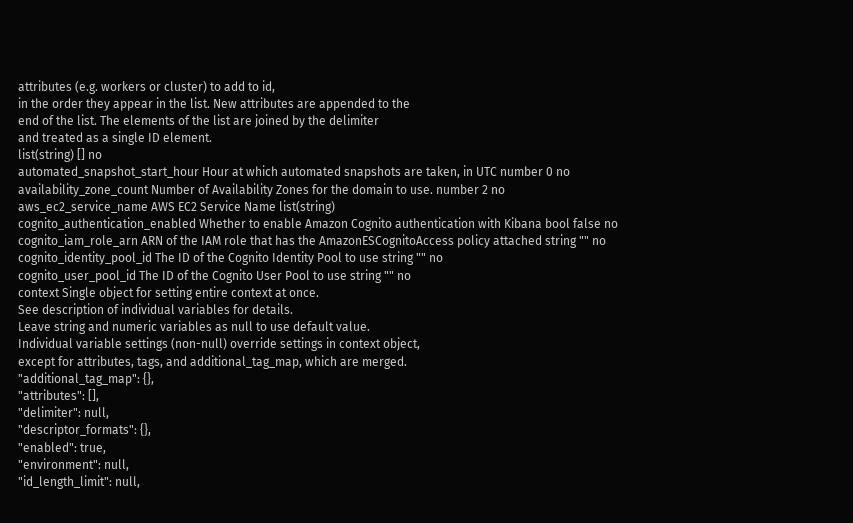attributes (e.g. workers or cluster) to add to id,
in the order they appear in the list. New attributes are appended to the
end of the list. The elements of the list are joined by the delimiter
and treated as a single ID element.
list(string) [] no
automated_snapshot_start_hour Hour at which automated snapshots are taken, in UTC number 0 no
availability_zone_count Number of Availability Zones for the domain to use. number 2 no
aws_ec2_service_name AWS EC2 Service Name list(string)
cognito_authentication_enabled Whether to enable Amazon Cognito authentication with Kibana bool false no
cognito_iam_role_arn ARN of the IAM role that has the AmazonESCognitoAccess policy attached string "" no
cognito_identity_pool_id The ID of the Cognito Identity Pool to use string "" no
cognito_user_pool_id The ID of the Cognito User Pool to use string "" no
context Single object for setting entire context at once.
See description of individual variables for details.
Leave string and numeric variables as null to use default value.
Individual variable settings (non-null) override settings in context object,
except for attributes, tags, and additional_tag_map, which are merged.
"additional_tag_map": {},
"attributes": [],
"delimiter": null,
"descriptor_formats": {},
"enabled": true,
"environment": null,
"id_length_limit": null,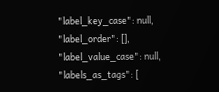"label_key_case": null,
"label_order": [],
"label_value_case": null,
"labels_as_tags": [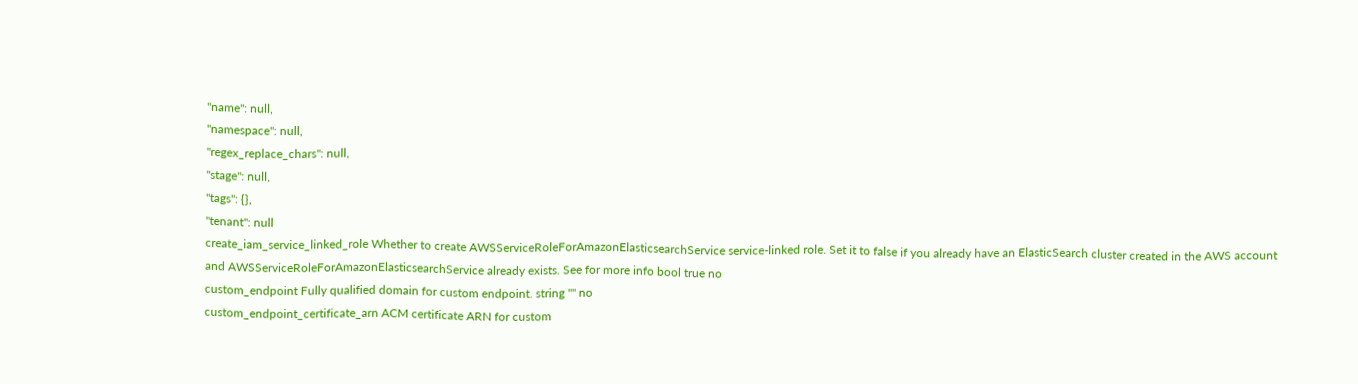"name": null,
"namespace": null,
"regex_replace_chars": null,
"stage": null,
"tags": {},
"tenant": null
create_iam_service_linked_role Whether to create AWSServiceRoleForAmazonElasticsearchService service-linked role. Set it to false if you already have an ElasticSearch cluster created in the AWS account and AWSServiceRoleForAmazonElasticsearchService already exists. See for more info bool true no
custom_endpoint Fully qualified domain for custom endpoint. string "" no
custom_endpoint_certificate_arn ACM certificate ARN for custom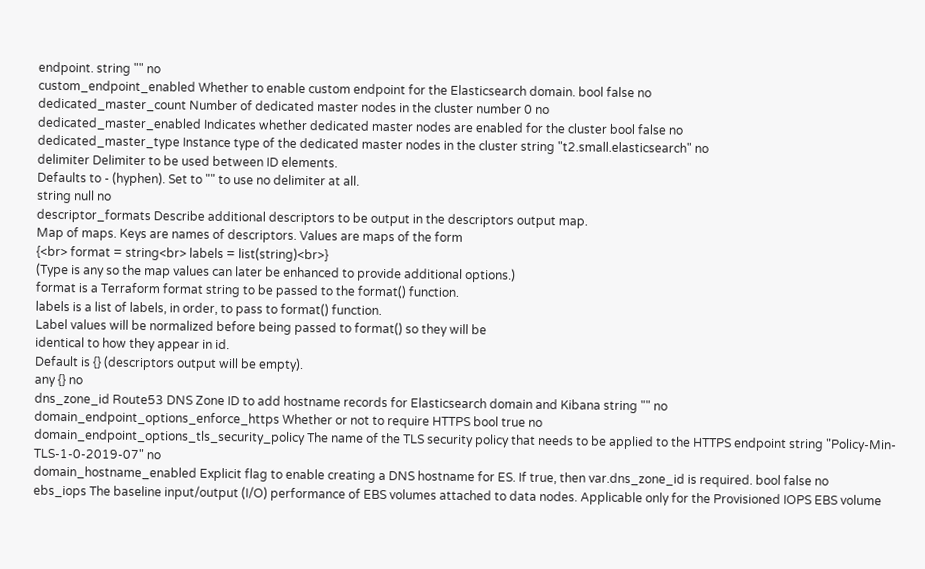endpoint. string "" no
custom_endpoint_enabled Whether to enable custom endpoint for the Elasticsearch domain. bool false no
dedicated_master_count Number of dedicated master nodes in the cluster number 0 no
dedicated_master_enabled Indicates whether dedicated master nodes are enabled for the cluster bool false no
dedicated_master_type Instance type of the dedicated master nodes in the cluster string "t2.small.elasticsearch" no
delimiter Delimiter to be used between ID elements.
Defaults to - (hyphen). Set to "" to use no delimiter at all.
string null no
descriptor_formats Describe additional descriptors to be output in the descriptors output map.
Map of maps. Keys are names of descriptors. Values are maps of the form
{<br> format = string<br> labels = list(string)<br>}
(Type is any so the map values can later be enhanced to provide additional options.)
format is a Terraform format string to be passed to the format() function.
labels is a list of labels, in order, to pass to format() function.
Label values will be normalized before being passed to format() so they will be
identical to how they appear in id.
Default is {} (descriptors output will be empty).
any {} no
dns_zone_id Route53 DNS Zone ID to add hostname records for Elasticsearch domain and Kibana string "" no
domain_endpoint_options_enforce_https Whether or not to require HTTPS bool true no
domain_endpoint_options_tls_security_policy The name of the TLS security policy that needs to be applied to the HTTPS endpoint string "Policy-Min-TLS-1-0-2019-07" no
domain_hostname_enabled Explicit flag to enable creating a DNS hostname for ES. If true, then var.dns_zone_id is required. bool false no
ebs_iops The baseline input/output (I/O) performance of EBS volumes attached to data nodes. Applicable only for the Provisioned IOPS EBS volume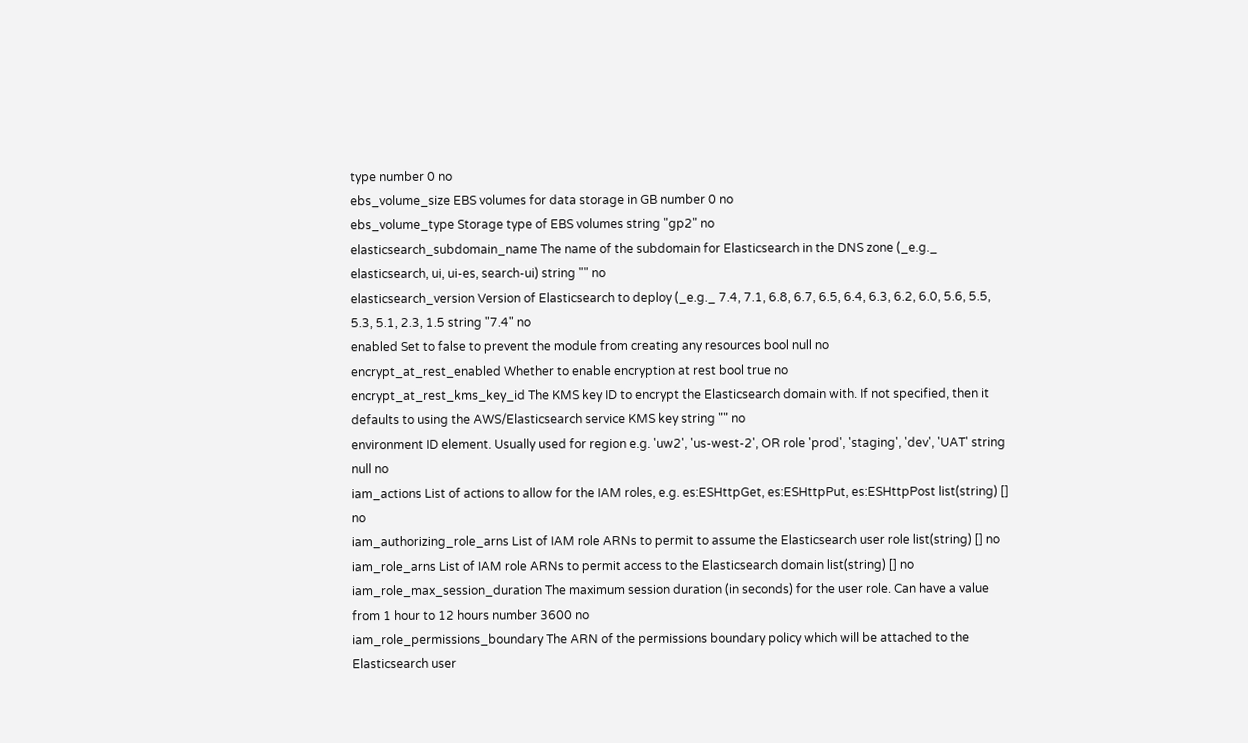type number 0 no
ebs_volume_size EBS volumes for data storage in GB number 0 no
ebs_volume_type Storage type of EBS volumes string "gp2" no
elasticsearch_subdomain_name The name of the subdomain for Elasticsearch in the DNS zone (_e.g._ elasticsearch, ui, ui-es, search-ui) string "" no
elasticsearch_version Version of Elasticsearch to deploy (_e.g._ 7.4, 7.1, 6.8, 6.7, 6.5, 6.4, 6.3, 6.2, 6.0, 5.6, 5.5, 5.3, 5.1, 2.3, 1.5 string "7.4" no
enabled Set to false to prevent the module from creating any resources bool null no
encrypt_at_rest_enabled Whether to enable encryption at rest bool true no
encrypt_at_rest_kms_key_id The KMS key ID to encrypt the Elasticsearch domain with. If not specified, then it defaults to using the AWS/Elasticsearch service KMS key string "" no
environment ID element. Usually used for region e.g. 'uw2', 'us-west-2', OR role 'prod', 'staging', 'dev', 'UAT' string null no
iam_actions List of actions to allow for the IAM roles, e.g. es:ESHttpGet, es:ESHttpPut, es:ESHttpPost list(string) [] no
iam_authorizing_role_arns List of IAM role ARNs to permit to assume the Elasticsearch user role list(string) [] no
iam_role_arns List of IAM role ARNs to permit access to the Elasticsearch domain list(string) [] no
iam_role_max_session_duration The maximum session duration (in seconds) for the user role. Can have a value from 1 hour to 12 hours number 3600 no
iam_role_permissions_boundary The ARN of the permissions boundary policy which will be attached to the Elasticsearch user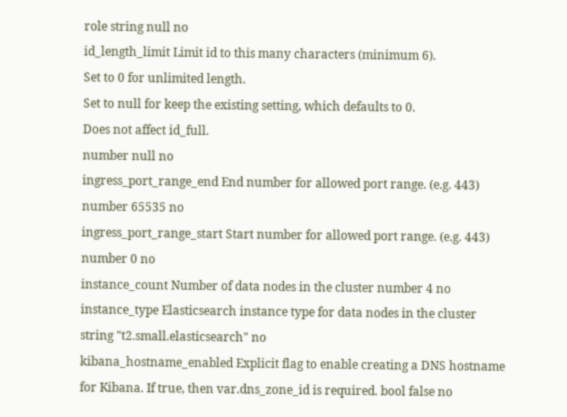role string null no
id_length_limit Limit id to this many characters (minimum 6).
Set to 0 for unlimited length.
Set to null for keep the existing setting, which defaults to 0.
Does not affect id_full.
number null no
ingress_port_range_end End number for allowed port range. (e.g. 443) number 65535 no
ingress_port_range_start Start number for allowed port range. (e.g. 443) number 0 no
instance_count Number of data nodes in the cluster number 4 no
instance_type Elasticsearch instance type for data nodes in the cluster string "t2.small.elasticsearch" no
kibana_hostname_enabled Explicit flag to enable creating a DNS hostname for Kibana. If true, then var.dns_zone_id is required. bool false no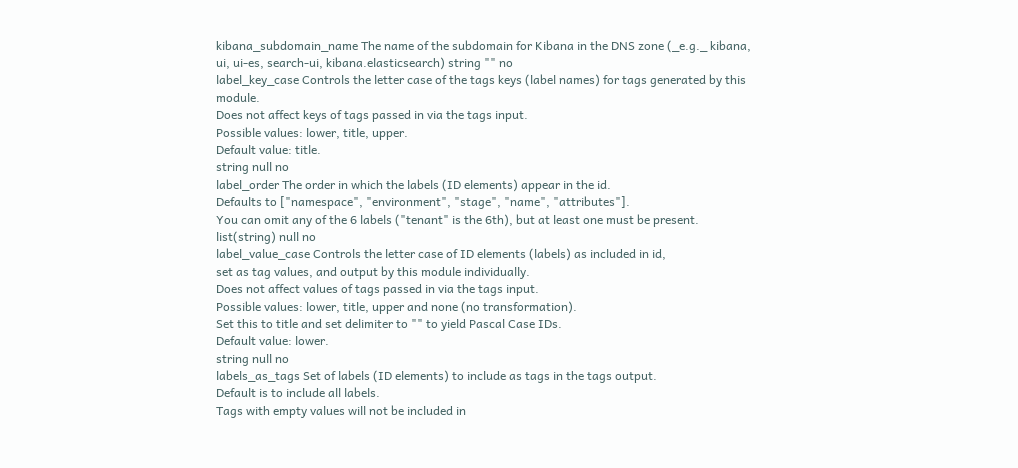kibana_subdomain_name The name of the subdomain for Kibana in the DNS zone (_e.g._ kibana, ui, ui-es, search-ui, kibana.elasticsearch) string "" no
label_key_case Controls the letter case of the tags keys (label names) for tags generated by this module.
Does not affect keys of tags passed in via the tags input.
Possible values: lower, title, upper.
Default value: title.
string null no
label_order The order in which the labels (ID elements) appear in the id.
Defaults to ["namespace", "environment", "stage", "name", "attributes"].
You can omit any of the 6 labels ("tenant" is the 6th), but at least one must be present.
list(string) null no
label_value_case Controls the letter case of ID elements (labels) as included in id,
set as tag values, and output by this module individually.
Does not affect values of tags passed in via the tags input.
Possible values: lower, title, upper and none (no transformation).
Set this to title and set delimiter to "" to yield Pascal Case IDs.
Default value: lower.
string null no
labels_as_tags Set of labels (ID elements) to include as tags in the tags output.
Default is to include all labels.
Tags with empty values will not be included in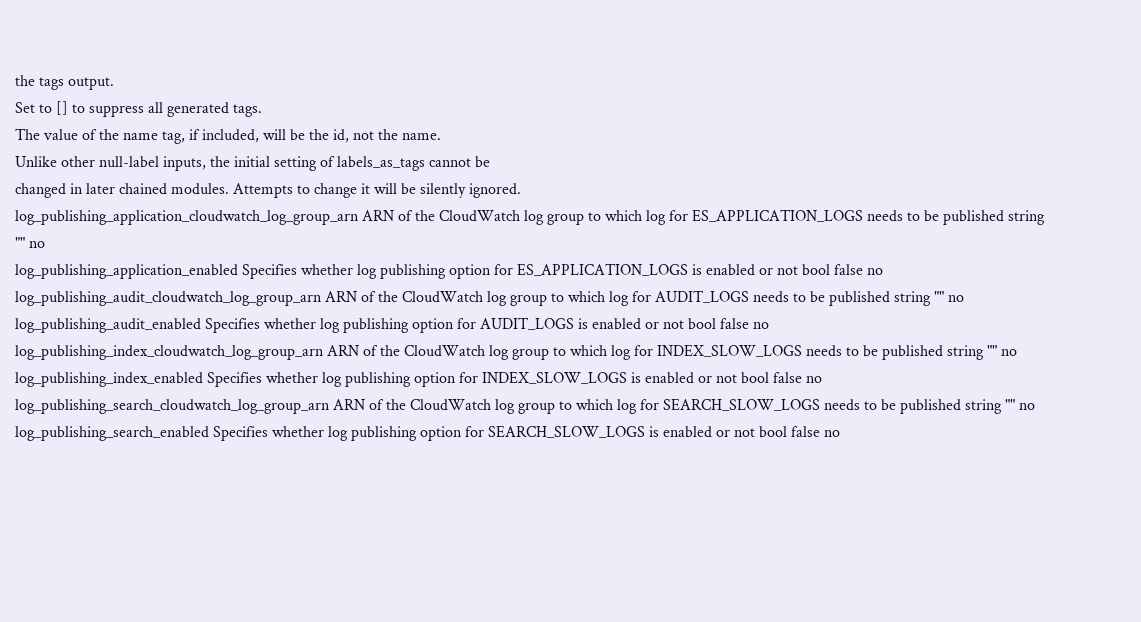the tags output.
Set to [] to suppress all generated tags.
The value of the name tag, if included, will be the id, not the name.
Unlike other null-label inputs, the initial setting of labels_as_tags cannot be
changed in later chained modules. Attempts to change it will be silently ignored.
log_publishing_application_cloudwatch_log_group_arn ARN of the CloudWatch log group to which log for ES_APPLICATION_LOGS needs to be published string "" no
log_publishing_application_enabled Specifies whether log publishing option for ES_APPLICATION_LOGS is enabled or not bool false no
log_publishing_audit_cloudwatch_log_group_arn ARN of the CloudWatch log group to which log for AUDIT_LOGS needs to be published string "" no
log_publishing_audit_enabled Specifies whether log publishing option for AUDIT_LOGS is enabled or not bool false no
log_publishing_index_cloudwatch_log_group_arn ARN of the CloudWatch log group to which log for INDEX_SLOW_LOGS needs to be published string "" no
log_publishing_index_enabled Specifies whether log publishing option for INDEX_SLOW_LOGS is enabled or not bool false no
log_publishing_search_cloudwatch_log_group_arn ARN of the CloudWatch log group to which log for SEARCH_SLOW_LOGS needs to be published string "" no
log_publishing_search_enabled Specifies whether log publishing option for SEARCH_SLOW_LOGS is enabled or not bool false no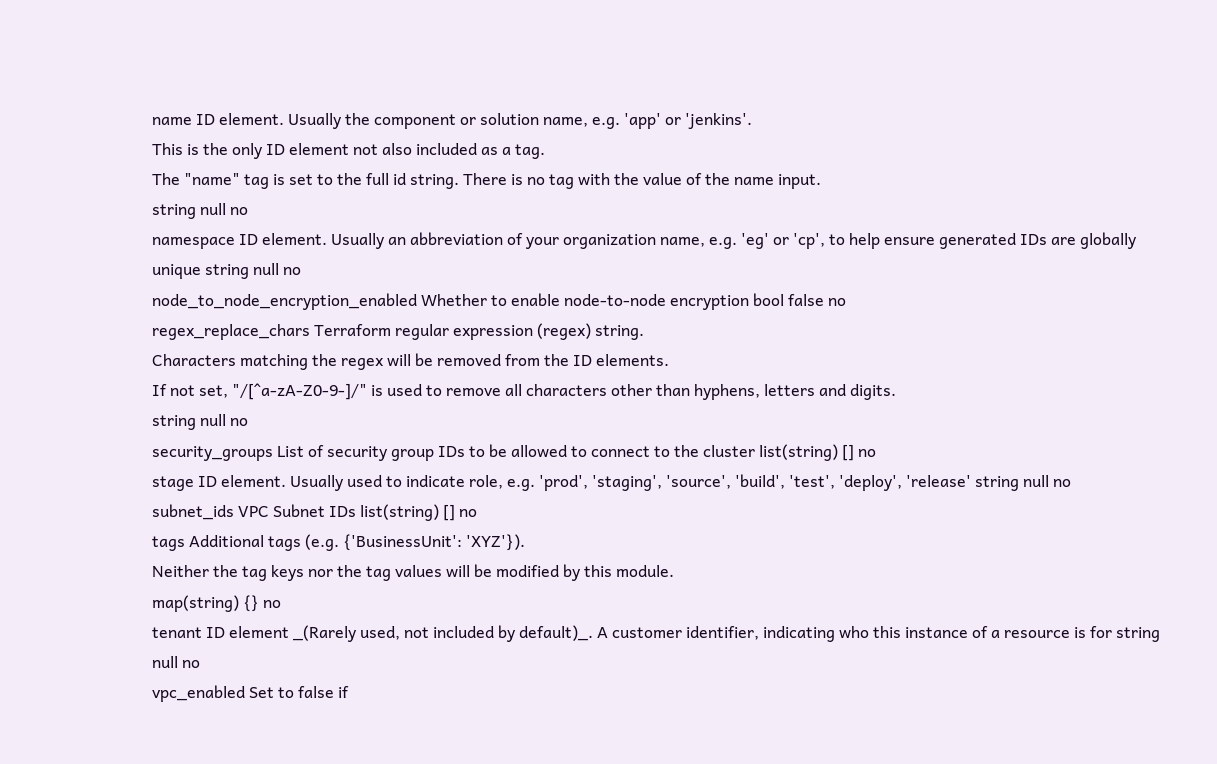name ID element. Usually the component or solution name, e.g. 'app' or 'jenkins'.
This is the only ID element not also included as a tag.
The "name" tag is set to the full id string. There is no tag with the value of the name input.
string null no
namespace ID element. Usually an abbreviation of your organization name, e.g. 'eg' or 'cp', to help ensure generated IDs are globally unique string null no
node_to_node_encryption_enabled Whether to enable node-to-node encryption bool false no
regex_replace_chars Terraform regular expression (regex) string.
Characters matching the regex will be removed from the ID elements.
If not set, "/[^a-zA-Z0-9-]/" is used to remove all characters other than hyphens, letters and digits.
string null no
security_groups List of security group IDs to be allowed to connect to the cluster list(string) [] no
stage ID element. Usually used to indicate role, e.g. 'prod', 'staging', 'source', 'build', 'test', 'deploy', 'release' string null no
subnet_ids VPC Subnet IDs list(string) [] no
tags Additional tags (e.g. {'BusinessUnit': 'XYZ'}).
Neither the tag keys nor the tag values will be modified by this module.
map(string) {} no
tenant ID element _(Rarely used, not included by default)_. A customer identifier, indicating who this instance of a resource is for string null no
vpc_enabled Set to false if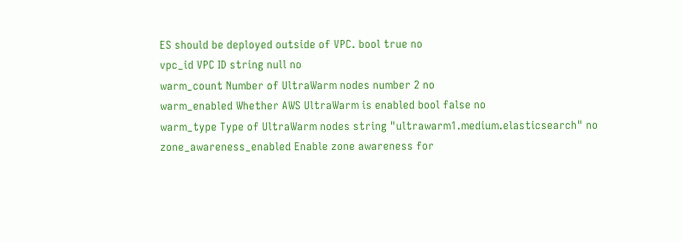ES should be deployed outside of VPC. bool true no
vpc_id VPC ID string null no
warm_count Number of UltraWarm nodes number 2 no
warm_enabled Whether AWS UltraWarm is enabled bool false no
warm_type Type of UltraWarm nodes string "ultrawarm1.medium.elasticsearch" no
zone_awareness_enabled Enable zone awareness for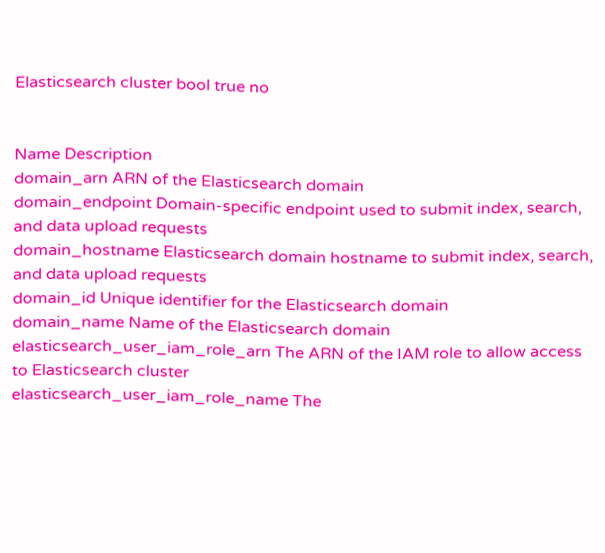Elasticsearch cluster bool true no


Name Description
domain_arn ARN of the Elasticsearch domain
domain_endpoint Domain-specific endpoint used to submit index, search, and data upload requests
domain_hostname Elasticsearch domain hostname to submit index, search, and data upload requests
domain_id Unique identifier for the Elasticsearch domain
domain_name Name of the Elasticsearch domain
elasticsearch_user_iam_role_arn The ARN of the IAM role to allow access to Elasticsearch cluster
elasticsearch_user_iam_role_name The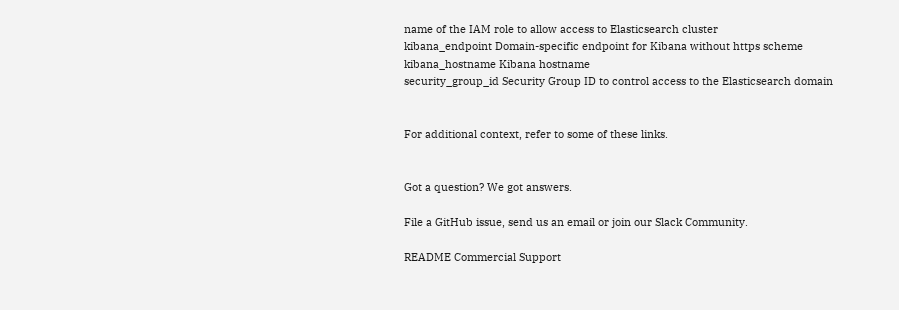name of the IAM role to allow access to Elasticsearch cluster
kibana_endpoint Domain-specific endpoint for Kibana without https scheme
kibana_hostname Kibana hostname
security_group_id Security Group ID to control access to the Elasticsearch domain


For additional context, refer to some of these links.


Got a question? We got answers.

File a GitHub issue, send us an email or join our Slack Community.

README Commercial Support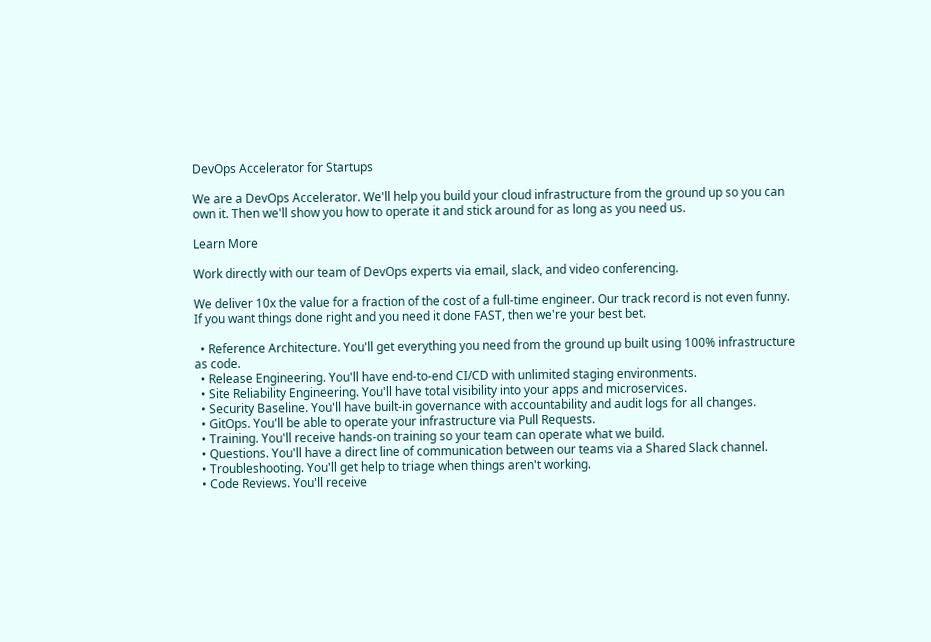DevOps Accelerator for Startups

We are a DevOps Accelerator. We'll help you build your cloud infrastructure from the ground up so you can own it. Then we'll show you how to operate it and stick around for as long as you need us.

Learn More

Work directly with our team of DevOps experts via email, slack, and video conferencing.

We deliver 10x the value for a fraction of the cost of a full-time engineer. Our track record is not even funny. If you want things done right and you need it done FAST, then we're your best bet.

  • Reference Architecture. You'll get everything you need from the ground up built using 100% infrastructure as code.
  • Release Engineering. You'll have end-to-end CI/CD with unlimited staging environments.
  • Site Reliability Engineering. You'll have total visibility into your apps and microservices.
  • Security Baseline. You'll have built-in governance with accountability and audit logs for all changes.
  • GitOps. You'll be able to operate your infrastructure via Pull Requests.
  • Training. You'll receive hands-on training so your team can operate what we build.
  • Questions. You'll have a direct line of communication between our teams via a Shared Slack channel.
  • Troubleshooting. You'll get help to triage when things aren't working.
  • Code Reviews. You'll receive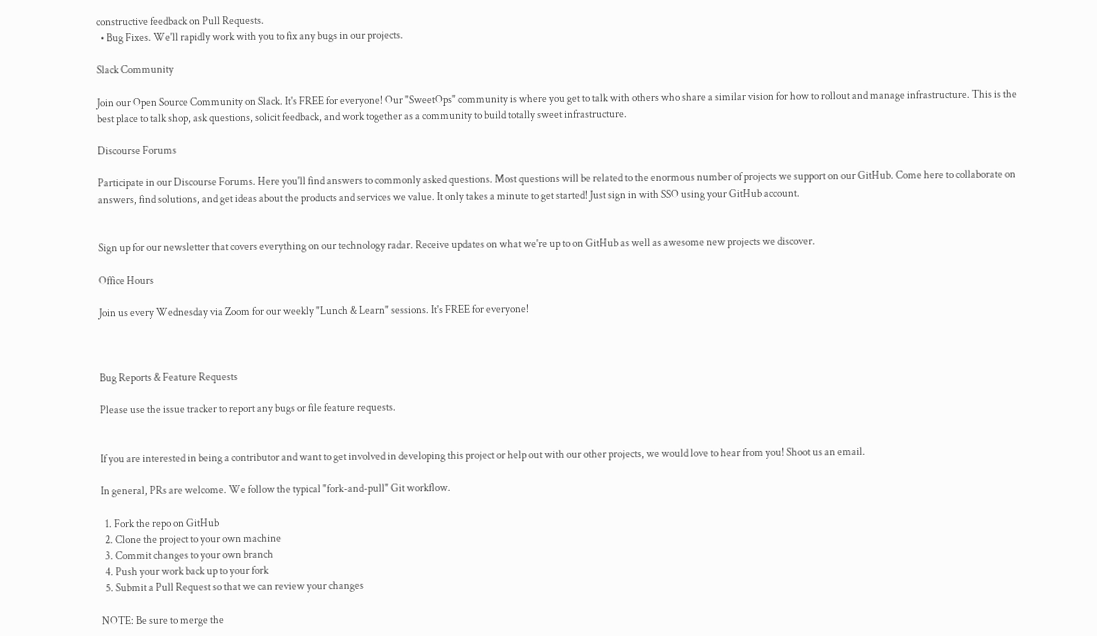constructive feedback on Pull Requests.
  • Bug Fixes. We'll rapidly work with you to fix any bugs in our projects.

Slack Community

Join our Open Source Community on Slack. It's FREE for everyone! Our "SweetOps" community is where you get to talk with others who share a similar vision for how to rollout and manage infrastructure. This is the best place to talk shop, ask questions, solicit feedback, and work together as a community to build totally sweet infrastructure.

Discourse Forums

Participate in our Discourse Forums. Here you'll find answers to commonly asked questions. Most questions will be related to the enormous number of projects we support on our GitHub. Come here to collaborate on answers, find solutions, and get ideas about the products and services we value. It only takes a minute to get started! Just sign in with SSO using your GitHub account.


Sign up for our newsletter that covers everything on our technology radar. Receive updates on what we're up to on GitHub as well as awesome new projects we discover.

Office Hours

Join us every Wednesday via Zoom for our weekly "Lunch & Learn" sessions. It's FREE for everyone!



Bug Reports & Feature Requests

Please use the issue tracker to report any bugs or file feature requests.


If you are interested in being a contributor and want to get involved in developing this project or help out with our other projects, we would love to hear from you! Shoot us an email.

In general, PRs are welcome. We follow the typical "fork-and-pull" Git workflow.

  1. Fork the repo on GitHub
  2. Clone the project to your own machine
  3. Commit changes to your own branch
  4. Push your work back up to your fork
  5. Submit a Pull Request so that we can review your changes

NOTE: Be sure to merge the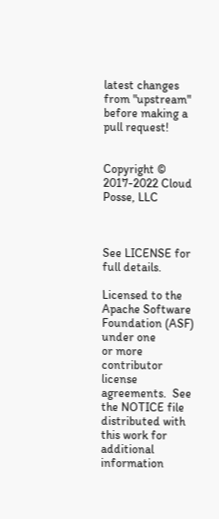latest changes from "upstream" before making a pull request!


Copyright © 2017-2022 Cloud Posse, LLC



See LICENSE for full details.

Licensed to the Apache Software Foundation (ASF) under one
or more contributor license agreements.  See the NOTICE file
distributed with this work for additional information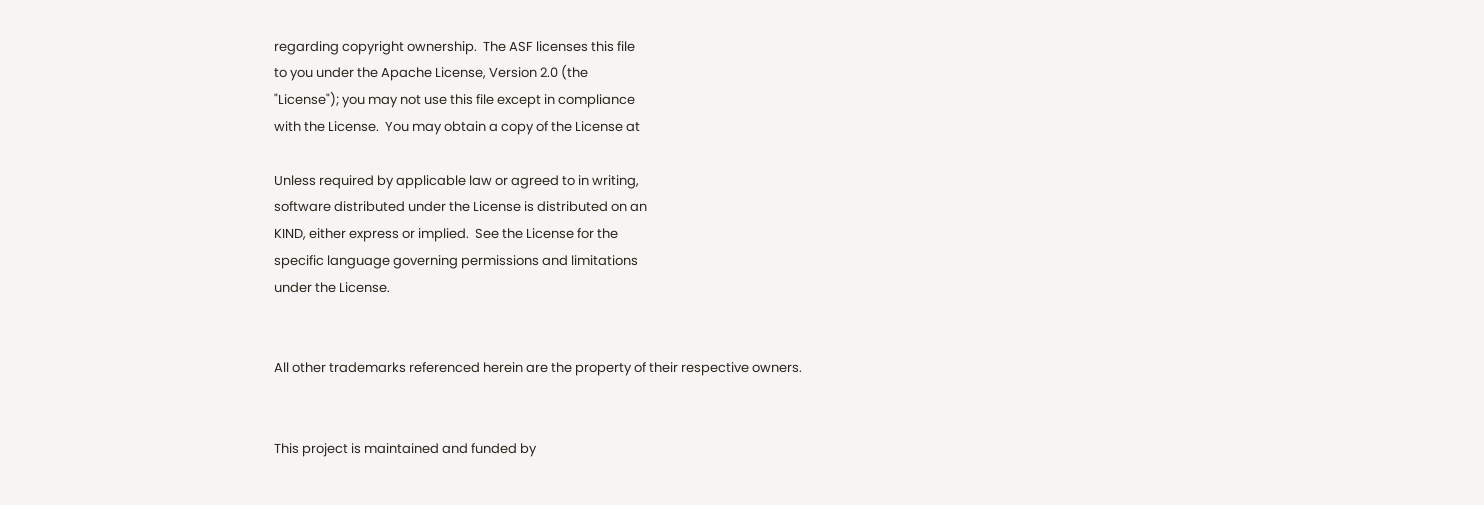regarding copyright ownership.  The ASF licenses this file
to you under the Apache License, Version 2.0 (the
"License"); you may not use this file except in compliance
with the License.  You may obtain a copy of the License at

Unless required by applicable law or agreed to in writing,
software distributed under the License is distributed on an
KIND, either express or implied.  See the License for the
specific language governing permissions and limitations
under the License.


All other trademarks referenced herein are the property of their respective owners.


This project is maintained and funded by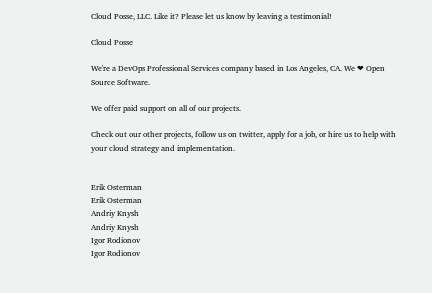Cloud Posse, LLC. Like it? Please let us know by leaving a testimonial!

Cloud Posse

We're a DevOps Professional Services company based in Los Angeles, CA. We ❤ Open Source Software.

We offer paid support on all of our projects.

Check out our other projects, follow us on twitter, apply for a job, or hire us to help with your cloud strategy and implementation.


Erik Osterman
Erik Osterman
Andriy Knysh
Andriy Knysh
Igor Rodionov
Igor Rodionov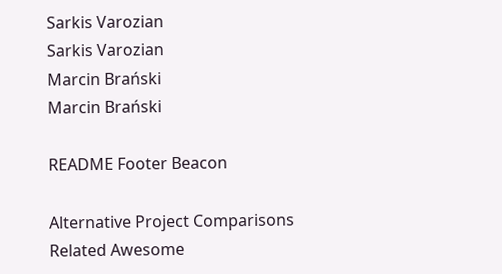Sarkis Varozian
Sarkis Varozian
Marcin Brański
Marcin Brański

README Footer Beacon

Alternative Project Comparisons
Related Awesome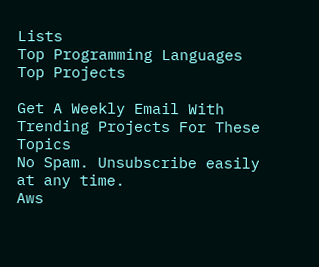Lists
Top Programming Languages
Top Projects

Get A Weekly Email With Trending Projects For These Topics
No Spam. Unsubscribe easily at any time.
Aws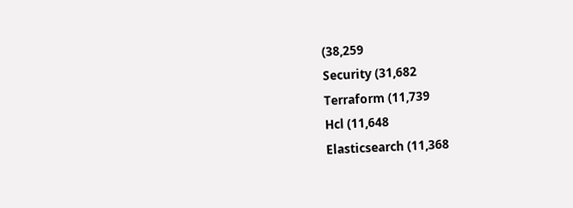(38,259
Security (31,682
Terraform (11,739
Hcl (11,648
Elasticsearch (11,368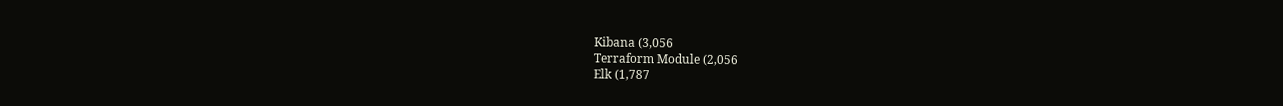Kibana (3,056
Terraform Module (2,056
Elk (1,787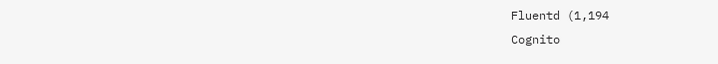Fluentd (1,194
Cognito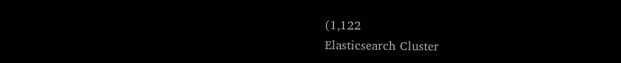(1,122
Elasticsearch Cluster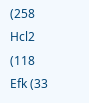(258
Hcl2 (118
Efk (33